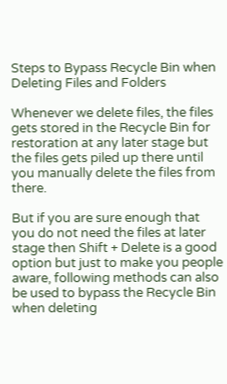Steps to Bypass Recycle Bin when Deleting Files and Folders

Whenever we delete files, the files gets stored in the Recycle Bin for restoration at any later stage but the files gets piled up there until you manually delete the files from there.

But if you are sure enough that you do not need the files at later stage then Shift + Delete is a good option but just to make you people aware, following methods can also be used to bypass the Recycle Bin when deleting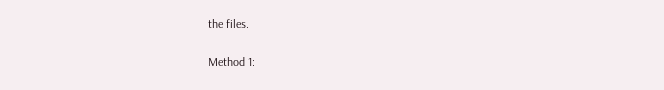the files.

Method 1: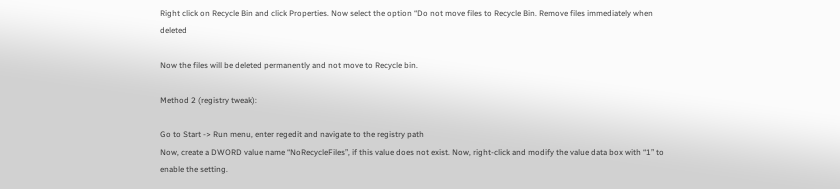Right click on Recycle Bin and click Properties. Now select the option “Do not move files to Recycle Bin. Remove files immediately when deleted

Now the files will be deleted permanently and not move to Recycle bin.

Method 2 (registry tweak):

Go to Start -> Run menu, enter regedit and navigate to the registry path
Now, create a DWORD value name “NoRecycleFiles”, if this value does not exist. Now, right-click and modify the value data box with “1” to enable the setting.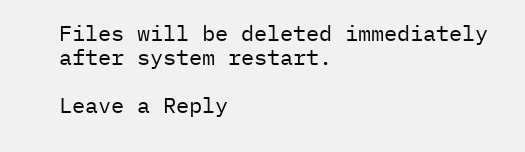Files will be deleted immediately after system restart.

Leave a Reply